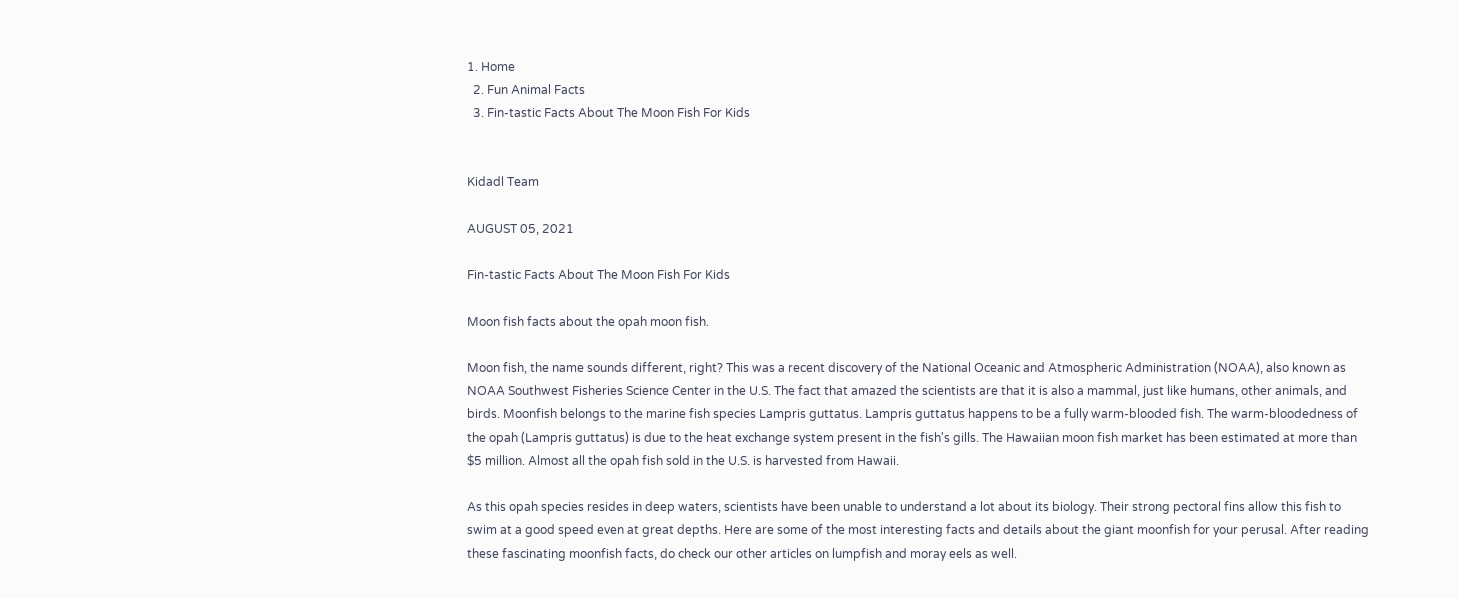1. Home
  2. Fun Animal Facts
  3. Fin-tastic Facts About The Moon Fish For Kids


Kidadl Team

AUGUST 05, 2021

Fin-tastic Facts About The Moon Fish For Kids

Moon fish facts about the opah moon fish.

Moon fish, the name sounds different, right? This was a recent discovery of the National Oceanic and Atmospheric Administration (NOAA), also known as NOAA Southwest Fisheries Science Center in the U.S. The fact that amazed the scientists are that it is also a mammal, just like humans, other animals, and birds. Moonfish belongs to the marine fish species Lampris guttatus. Lampris guttatus happens to be a fully warm-blooded fish. The warm-bloodedness of the opah (Lampris guttatus) is due to the heat exchange system present in the fish's gills. The Hawaiian moon fish market has been estimated at more than $5 million. Almost all the opah fish sold in the U.S. is harvested from Hawaii.

As this opah species resides in deep waters, scientists have been unable to understand a lot about its biology. Their strong pectoral fins allow this fish to swim at a good speed even at great depths. Here are some of the most interesting facts and details about the giant moonfish for your perusal. After reading these fascinating moonfish facts, do check our other articles on lumpfish and moray eels as well.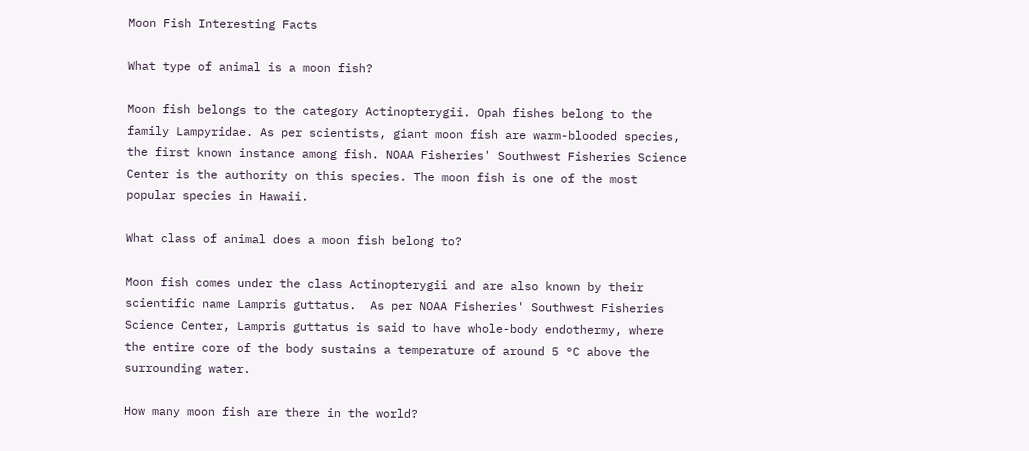Moon Fish Interesting Facts

What type of animal is a moon fish?

Moon fish belongs to the category Actinopterygii. Opah fishes belong to the family Lampyridae. As per scientists, giant moon fish are warm-blooded species, the first known instance among fish. NOAA Fisheries' Southwest Fisheries Science Center is the authority on this species. The moon fish is one of the most popular species in Hawaii.

What class of animal does a moon fish belong to?

Moon fish comes under the class Actinopterygii and are also known by their scientific name Lampris guttatus.  As per NOAA Fisheries' Southwest Fisheries Science Center, Lampris guttatus is said to have whole-body endothermy, where the entire core of the body sustains a temperature of around 5 °C above the surrounding water.

How many moon fish are there in the world?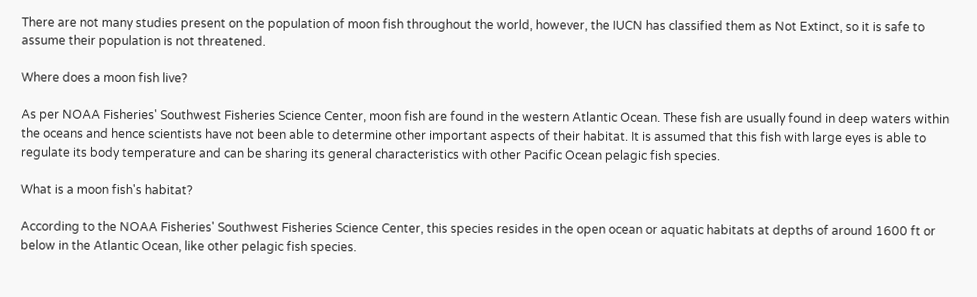There are not many studies present on the population of moon fish throughout the world, however, the IUCN has classified them as Not Extinct, so it is safe to assume their population is not threatened.

Where does a moon fish live?

As per NOAA Fisheries' Southwest Fisheries Science Center, moon fish are found in the western Atlantic Ocean. These fish are usually found in deep waters within the oceans and hence scientists have not been able to determine other important aspects of their habitat. It is assumed that this fish with large eyes is able to regulate its body temperature and can be sharing its general characteristics with other Pacific Ocean pelagic fish species.

What is a moon fish's habitat?

According to the NOAA Fisheries' Southwest Fisheries Science Center, this species resides in the open ocean or aquatic habitats at depths of around 1600 ft or below in the Atlantic Ocean, like other pelagic fish species.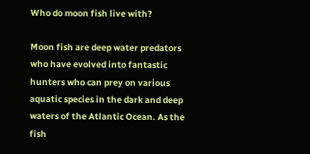Who do moon fish live with?

Moon fish are deep water predators who have evolved into fantastic hunters who can prey on various aquatic species in the dark and deep waters of the Atlantic Ocean. As the fish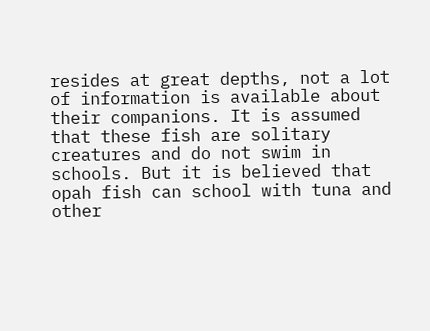resides at great depths, not a lot of information is available about their companions. It is assumed that these fish are solitary creatures and do not swim in schools. But it is believed that opah fish can school with tuna and other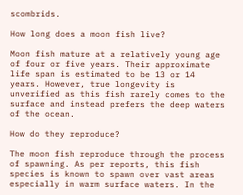scombrids.

How long does a moon fish live?

Moon fish mature at a relatively young age of four or five years. Their approximate life span is estimated to be 13 or 14 years. However, true longevity is unverified as this fish rarely comes to the surface and instead prefers the deep waters of the ocean.

How do they reproduce?

The moon fish reproduce through the process of spawning. As per reports, this fish species is known to spawn over vast areas especially in warm surface waters. In the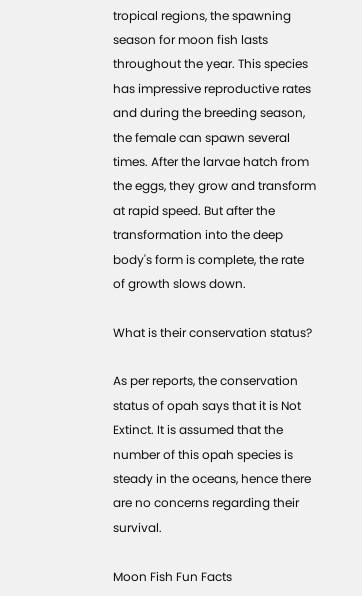tropical regions, the spawning season for moon fish lasts throughout the year. This species has impressive reproductive rates and during the breeding season, the female can spawn several times. After the larvae hatch from the eggs, they grow and transform at rapid speed. But after the transformation into the deep body's form is complete, the rate of growth slows down.

What is their conservation status?

As per reports, the conservation status of opah says that it is Not Extinct. It is assumed that the number of this opah species is steady in the oceans, hence there are no concerns regarding their survival.

Moon Fish Fun Facts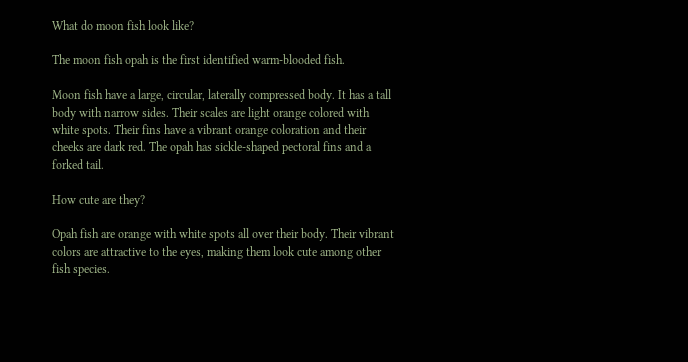What do moon fish look like?

The moon fish opah is the first identified warm-blooded fish.

Moon fish have a large, circular, laterally compressed body. It has a tall body with narrow sides. Their scales are light orange colored with white spots. Their fins have a vibrant orange coloration and their cheeks are dark red. The opah has sickle-shaped pectoral fins and a forked tail.

How cute are they?

Opah fish are orange with white spots all over their body. Their vibrant colors are attractive to the eyes, making them look cute among other fish species.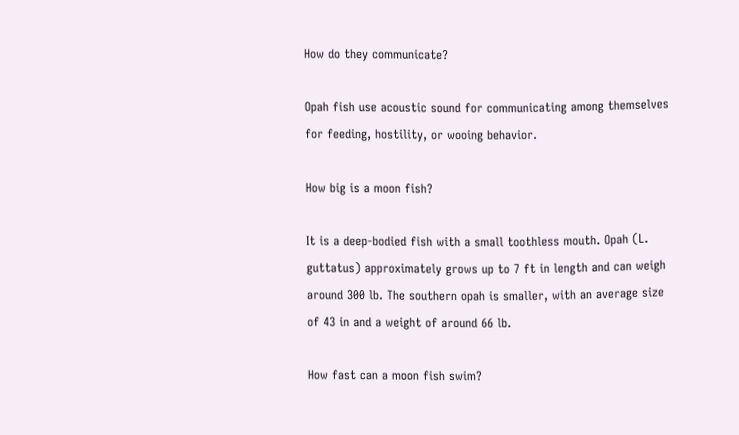How do they communicate?

Opah fish use acoustic sound for communicating among themselves for feeding, hostility, or wooing behavior.

How big is a moon fish?

It is a deep-bodied fish with a small toothless mouth. Opah (L. guttatus) approximately grows up to 7 ft in length and can weigh around 300 lb. The southern opah is smaller, with an average size of 43 in and a weight of around 66 lb.

How fast can a moon fish swim?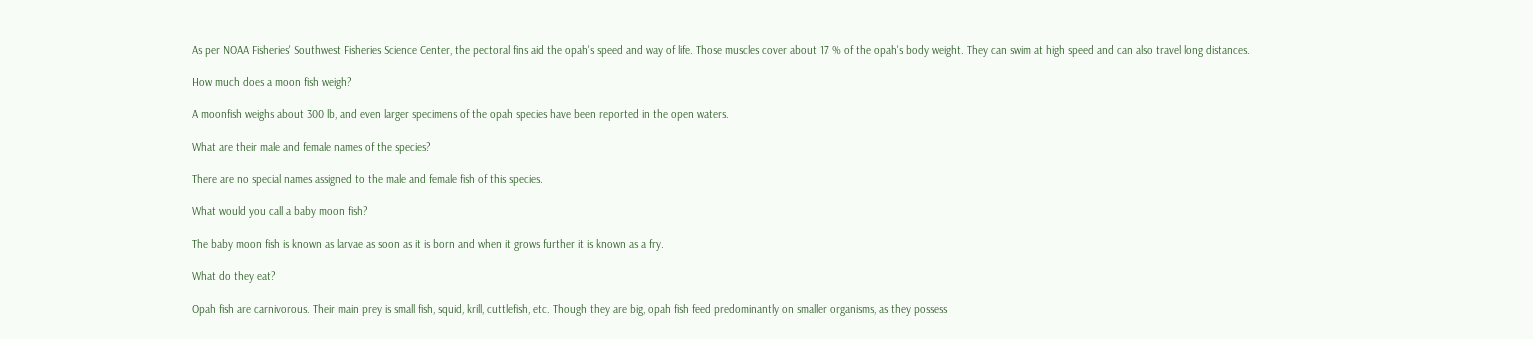As per NOAA Fisheries' Southwest Fisheries Science Center, the pectoral fins aid the opah's speed and way of life. Those muscles cover about 17 % of the opah's body weight. They can swim at high speed and can also travel long distances.

How much does a moon fish weigh?

A moonfish weighs about 300 lb, and even larger specimens of the opah species have been reported in the open waters.

What are their male and female names of the species?

There are no special names assigned to the male and female fish of this species.

What would you call a baby moon fish?

The baby moon fish is known as larvae as soon as it is born and when it grows further it is known as a fry.

What do they eat?

Opah fish are carnivorous. Their main prey is small fish, squid, krill, cuttlefish, etc. Though they are big, opah fish feed predominantly on smaller organisms, as they possess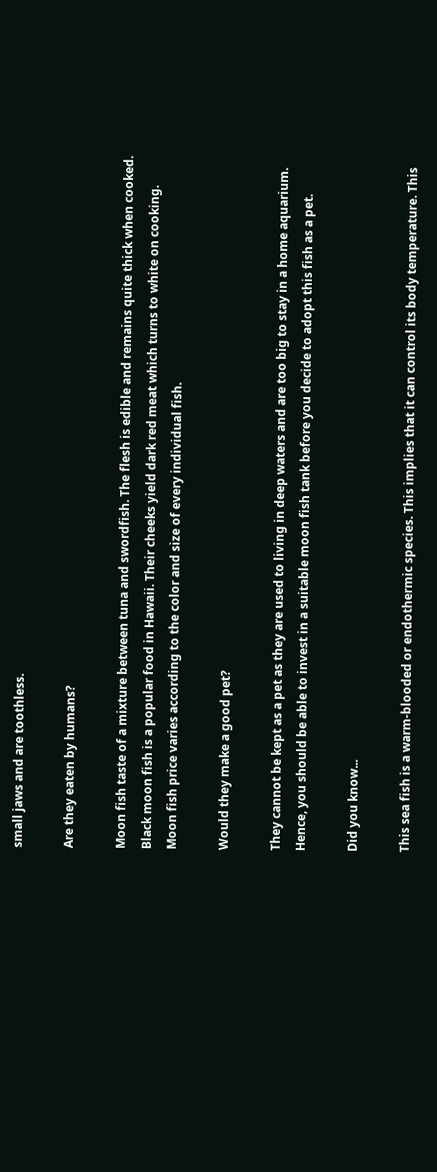small jaws and are toothless.

Are they eaten by humans?

Moon fish taste of a mixture between tuna and swordfish. The flesh is edible and remains quite thick when cooked. Black moon fish is a popular food in Hawaii. Their cheeks yield dark red meat which turns to white on cooking. Moon fish price varies according to the color and size of every individual fish.

Would they make a good pet?

They cannot be kept as a pet as they are used to living in deep waters and are too big to stay in a home aquarium. Hence, you should be able to invest in a suitable moon fish tank before you decide to adopt this fish as a pet.

Did you know...

This sea fish is a warm-blooded or endothermic species. This implies that it can control its body temperature. This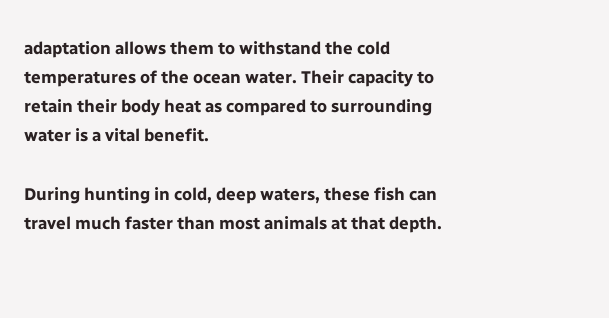adaptation allows them to withstand the cold temperatures of the ocean water. Their capacity to retain their body heat as compared to surrounding water is a vital benefit.

During hunting in cold, deep waters, these fish can travel much faster than most animals at that depth.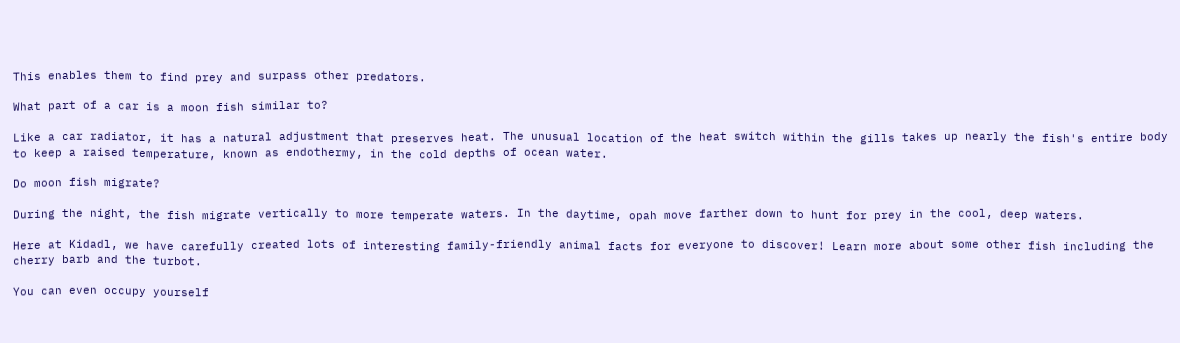This enables them to find prey and surpass other predators.

What part of a car is a moon fish similar to?

Like a car radiator, it has a natural adjustment that preserves heat. The unusual location of the heat switch within the gills takes up nearly the fish's entire body to keep a raised temperature, known as endothermy, in the cold depths of ocean water.

Do moon fish migrate?

During the night, the fish migrate vertically to more temperate waters. In the daytime, opah move farther down to hunt for prey in the cool, deep waters.

Here at Kidadl, we have carefully created lots of interesting family-friendly animal facts for everyone to discover! Learn more about some other fish including the cherry barb and the turbot.

You can even occupy yourself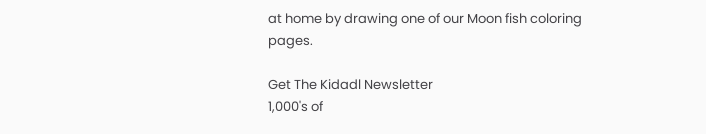at home by drawing one of our Moon fish coloring pages.

Get The Kidadl Newsletter
1,000's of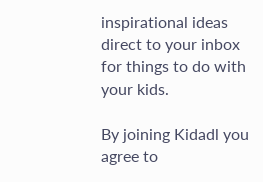inspirational ideas direct to your inbox for things to do with your kids.

By joining Kidadl you agree to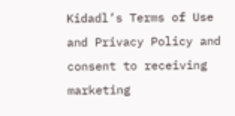Kidadl’s Terms of Use and Privacy Policy and consent to receiving marketing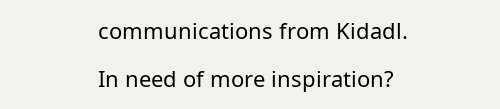communications from Kidadl.

In need of more inspiration?